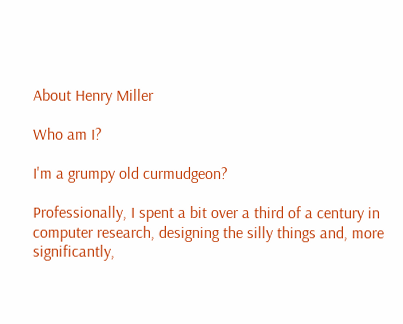About Henry Miller

Who am I?

I'm a grumpy old curmudgeon?

Professionally, I spent a bit over a third of a century in computer research, designing the silly things and, more significantly,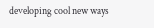developing cool new ways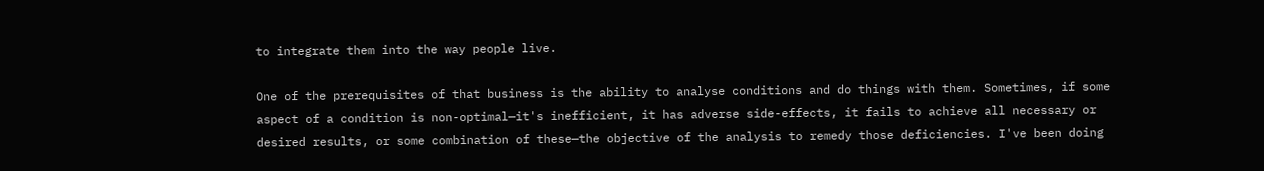to integrate them into the way people live.

One of the prerequisites of that business is the ability to analyse conditions and do things with them. Sometimes, if some aspect of a condition is non-optimal—it's inefficient, it has adverse side-effects, it fails to achieve all necessary or desired results, or some combination of these—the objective of the analysis to remedy those deficiencies. I've been doing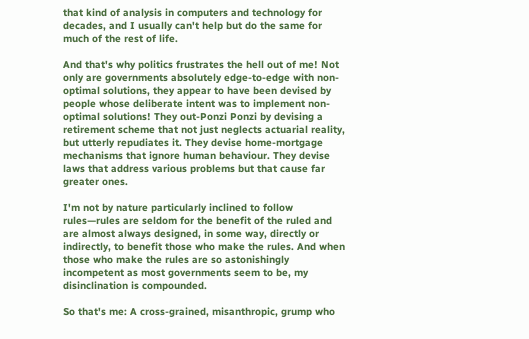that kind of analysis in computers and technology for decades, and I usually can't help but do the same for much of the rest of life.

And that's why politics frustrates the hell out of me! Not only are governments absolutely edge-to-edge with non-optimal solutions, they appear to have been devised by people whose deliberate intent was to implement non-optimal solutions! They out-Ponzi Ponzi by devising a retirement scheme that not just neglects actuarial reality, but utterly repudiates it. They devise home-mortgage mechanisms that ignore human behaviour. They devise laws that address various problems but that cause far greater ones.

I'm not by nature particularly inclined to follow rules—rules are seldom for the benefit of the ruled and are almost always designed, in some way, directly or indirectly, to benefit those who make the rules. And when those who make the rules are so astonishingly incompetent as most governments seem to be, my disinclination is compounded.

So that's me: A cross-grained, misanthropic, grump who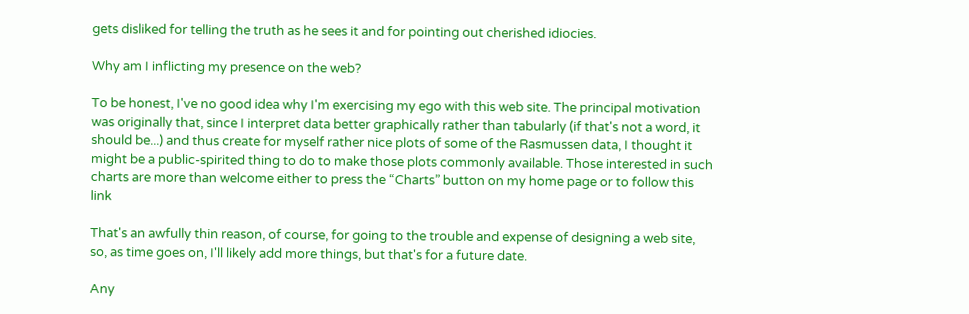gets disliked for telling the truth as he sees it and for pointing out cherished idiocies.

Why am I inflicting my presence on the web?

To be honest, I've no good idea why I'm exercising my ego with this web site. The principal motivation was originally that, since I interpret data better graphically rather than tabularly (if that's not a word, it should be...) and thus create for myself rather nice plots of some of the Rasmussen data, I thought it might be a public-spirited thing to do to make those plots commonly available. Those interested in such charts are more than welcome either to press the “Charts” button on my home page or to follow this link

That's an awfully thin reason, of course, for going to the trouble and expense of designing a web site, so, as time goes on, I'll likely add more things, but that's for a future date.

Any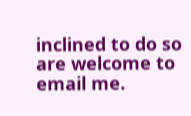inclined to do so are welcome to email me.